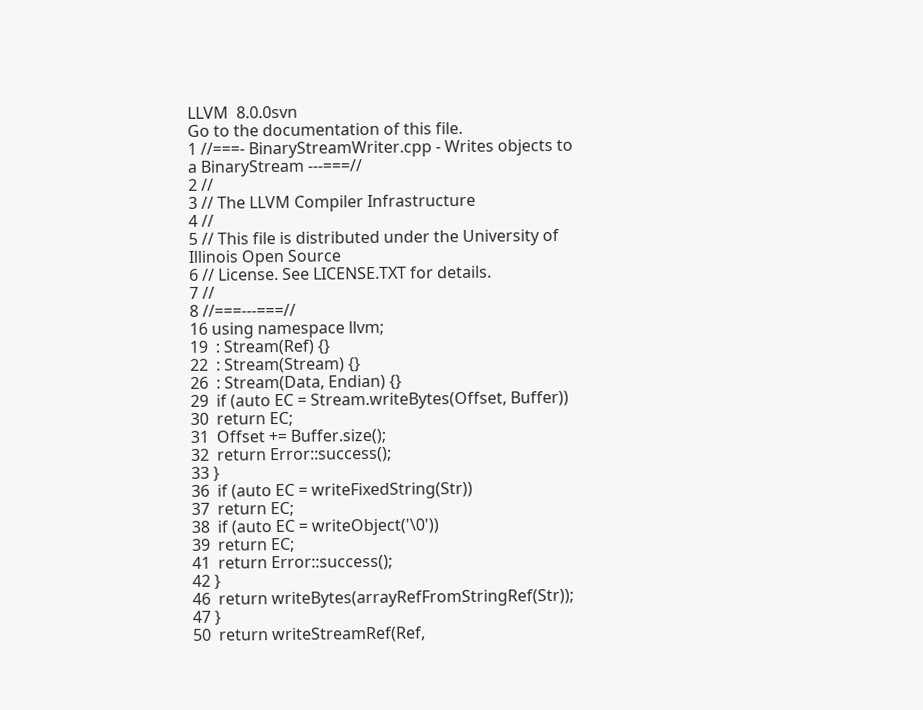LLVM  8.0.0svn
Go to the documentation of this file.
1 //===- BinaryStreamWriter.cpp - Writes objects to a BinaryStream ---===//
2 //
3 // The LLVM Compiler Infrastructure
4 //
5 // This file is distributed under the University of Illinois Open Source
6 // License. See LICENSE.TXT for details.
7 //
8 //===---===//
16 using namespace llvm;
19  : Stream(Ref) {}
22  : Stream(Stream) {}
26  : Stream(Data, Endian) {}
29  if (auto EC = Stream.writeBytes(Offset, Buffer))
30  return EC;
31  Offset += Buffer.size();
32  return Error::success();
33 }
36  if (auto EC = writeFixedString(Str))
37  return EC;
38  if (auto EC = writeObject('\0'))
39  return EC;
41  return Error::success();
42 }
46  return writeBytes(arrayRefFromStringRef(Str));
47 }
50  return writeStreamRef(Ref,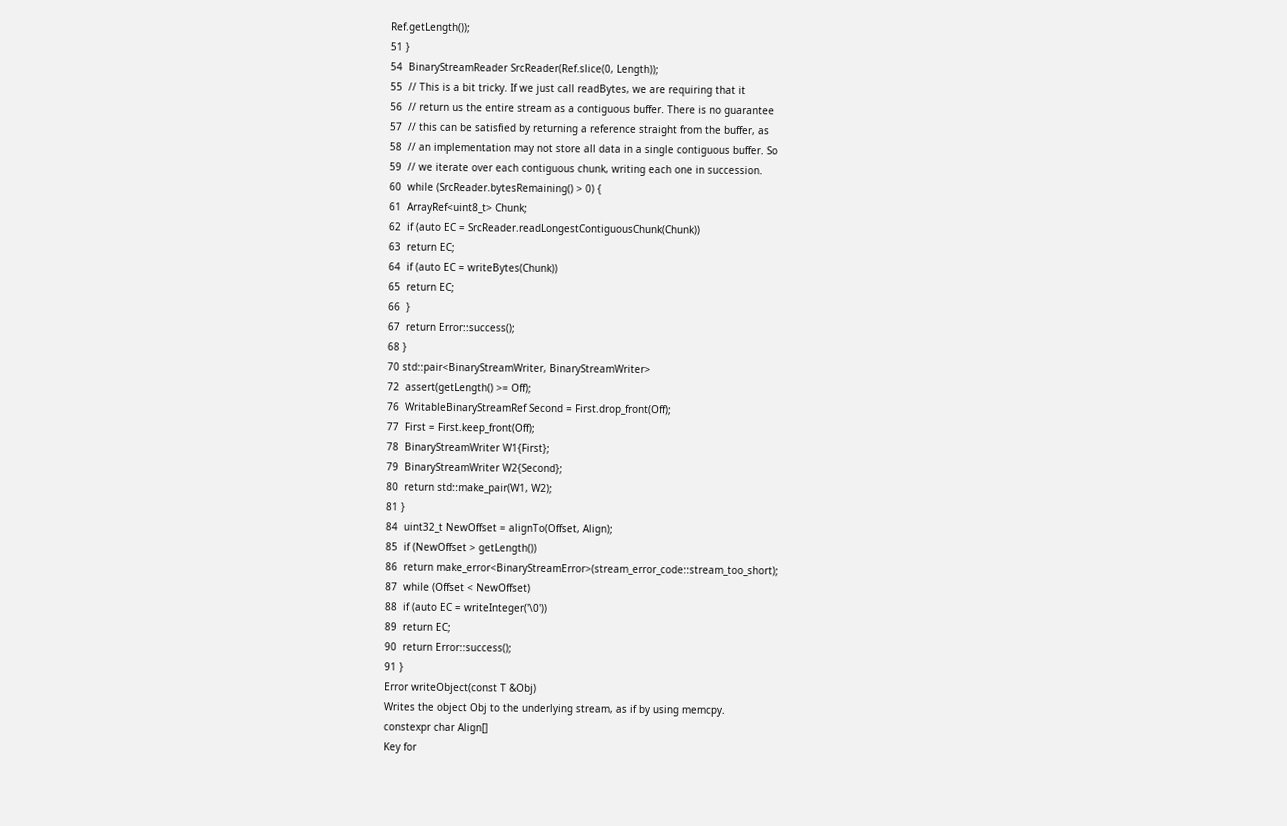Ref.getLength());
51 }
54  BinaryStreamReader SrcReader(Ref.slice(0, Length));
55  // This is a bit tricky. If we just call readBytes, we are requiring that it
56  // return us the entire stream as a contiguous buffer. There is no guarantee
57  // this can be satisfied by returning a reference straight from the buffer, as
58  // an implementation may not store all data in a single contiguous buffer. So
59  // we iterate over each contiguous chunk, writing each one in succession.
60  while (SrcReader.bytesRemaining() > 0) {
61  ArrayRef<uint8_t> Chunk;
62  if (auto EC = SrcReader.readLongestContiguousChunk(Chunk))
63  return EC;
64  if (auto EC = writeBytes(Chunk))
65  return EC;
66  }
67  return Error::success();
68 }
70 std::pair<BinaryStreamWriter, BinaryStreamWriter>
72  assert(getLength() >= Off);
76  WritableBinaryStreamRef Second = First.drop_front(Off);
77  First = First.keep_front(Off);
78  BinaryStreamWriter W1{First};
79  BinaryStreamWriter W2{Second};
80  return std::make_pair(W1, W2);
81 }
84  uint32_t NewOffset = alignTo(Offset, Align);
85  if (NewOffset > getLength())
86  return make_error<BinaryStreamError>(stream_error_code::stream_too_short);
87  while (Offset < NewOffset)
88  if (auto EC = writeInteger('\0'))
89  return EC;
90  return Error::success();
91 }
Error writeObject(const T &Obj)
Writes the object Obj to the underlying stream, as if by using memcpy.
constexpr char Align[]
Key for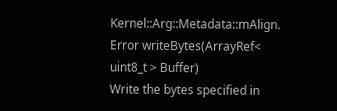Kernel::Arg::Metadata::mAlign.
Error writeBytes(ArrayRef< uint8_t > Buffer)
Write the bytes specified in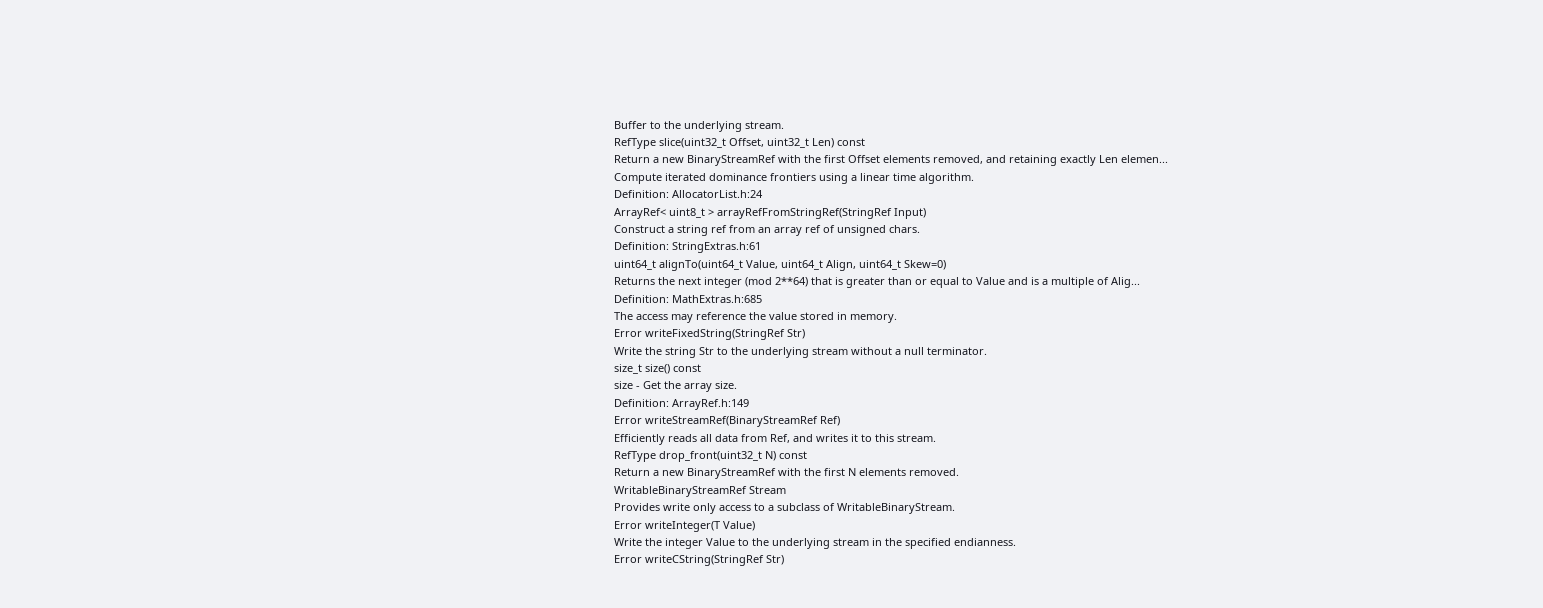Buffer to the underlying stream.
RefType slice(uint32_t Offset, uint32_t Len) const
Return a new BinaryStreamRef with the first Offset elements removed, and retaining exactly Len elemen...
Compute iterated dominance frontiers using a linear time algorithm.
Definition: AllocatorList.h:24
ArrayRef< uint8_t > arrayRefFromStringRef(StringRef Input)
Construct a string ref from an array ref of unsigned chars.
Definition: StringExtras.h:61
uint64_t alignTo(uint64_t Value, uint64_t Align, uint64_t Skew=0)
Returns the next integer (mod 2**64) that is greater than or equal to Value and is a multiple of Alig...
Definition: MathExtras.h:685
The access may reference the value stored in memory.
Error writeFixedString(StringRef Str)
Write the string Str to the underlying stream without a null terminator.
size_t size() const
size - Get the array size.
Definition: ArrayRef.h:149
Error writeStreamRef(BinaryStreamRef Ref)
Efficiently reads all data from Ref, and writes it to this stream.
RefType drop_front(uint32_t N) const
Return a new BinaryStreamRef with the first N elements removed.
WritableBinaryStreamRef Stream
Provides write only access to a subclass of WritableBinaryStream.
Error writeInteger(T Value)
Write the integer Value to the underlying stream in the specified endianness.
Error writeCString(StringRef Str)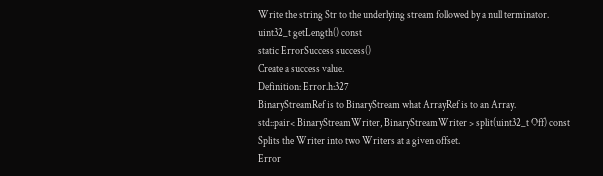Write the string Str to the underlying stream followed by a null terminator.
uint32_t getLength() const
static ErrorSuccess success()
Create a success value.
Definition: Error.h:327
BinaryStreamRef is to BinaryStream what ArrayRef is to an Array.
std::pair< BinaryStreamWriter, BinaryStreamWriter > split(uint32_t Off) const
Splits the Writer into two Writers at a given offset.
Error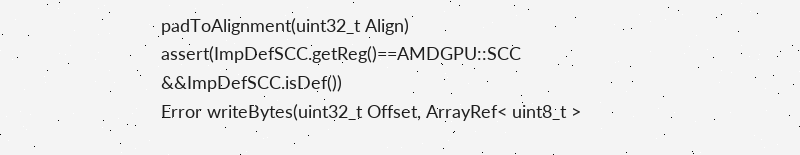padToAlignment(uint32_t Align)
assert(ImpDefSCC.getReg()==AMDGPU::SCC &&ImpDefSCC.isDef())
Error writeBytes(uint32_t Offset, ArrayRef< uint8_t >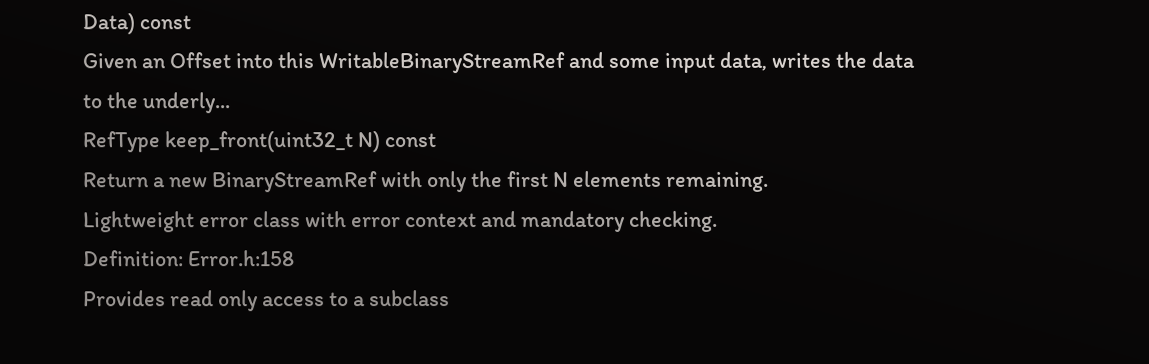Data) const
Given an Offset into this WritableBinaryStreamRef and some input data, writes the data to the underly...
RefType keep_front(uint32_t N) const
Return a new BinaryStreamRef with only the first N elements remaining.
Lightweight error class with error context and mandatory checking.
Definition: Error.h:158
Provides read only access to a subclass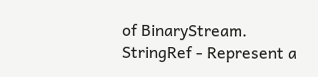of BinaryStream.
StringRef - Represent a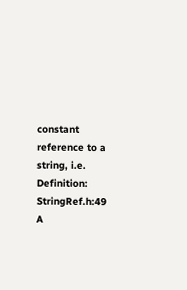constant reference to a string, i.e.
Definition: StringRef.h:49
A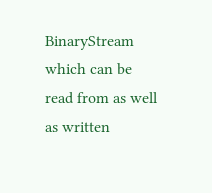BinaryStream which can be read from as well as written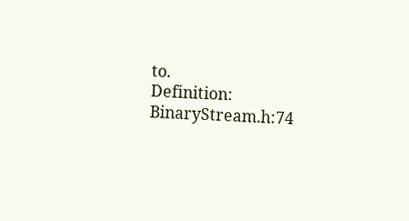to.
Definition: BinaryStream.h:74